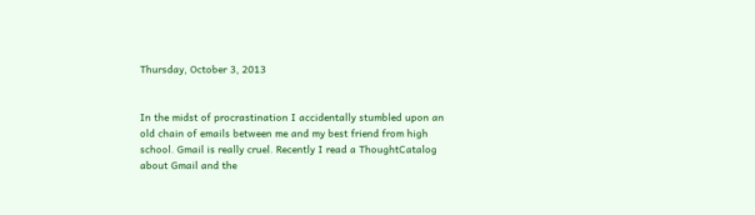Thursday, October 3, 2013


In the midst of procrastination I accidentally stumbled upon an old chain of emails between me and my best friend from high school. Gmail is really cruel. Recently I read a ThoughtCatalog about Gmail and the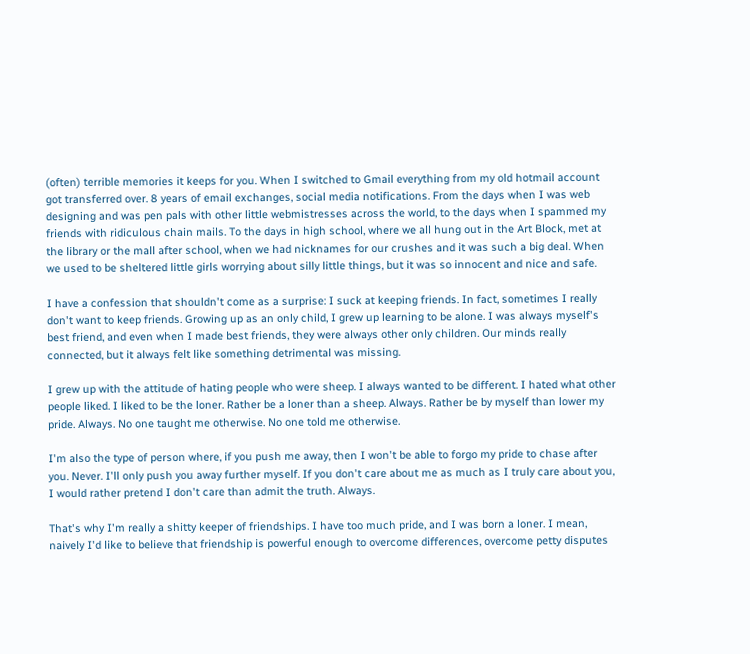(often) terrible memories it keeps for you. When I switched to Gmail everything from my old hotmail account got transferred over. 8 years of email exchanges, social media notifications. From the days when I was web designing and was pen pals with other little webmistresses across the world, to the days when I spammed my friends with ridiculous chain mails. To the days in high school, where we all hung out in the Art Block, met at the library or the mall after school, when we had nicknames for our crushes and it was such a big deal. When we used to be sheltered little girls worrying about silly little things, but it was so innocent and nice and safe.

I have a confession that shouldn't come as a surprise: I suck at keeping friends. In fact, sometimes I really don't want to keep friends. Growing up as an only child, I grew up learning to be alone. I was always myself's best friend, and even when I made best friends, they were always other only children. Our minds really connected, but it always felt like something detrimental was missing.

I grew up with the attitude of hating people who were sheep. I always wanted to be different. I hated what other people liked. I liked to be the loner. Rather be a loner than a sheep. Always. Rather be by myself than lower my pride. Always. No one taught me otherwise. No one told me otherwise.

I'm also the type of person where, if you push me away, then I won't be able to forgo my pride to chase after you. Never. I'll only push you away further myself. If you don't care about me as much as I truly care about you, I would rather pretend I don't care than admit the truth. Always.

That's why I'm really a shitty keeper of friendships. I have too much pride, and I was born a loner. I mean, naively I'd like to believe that friendship is powerful enough to overcome differences, overcome petty disputes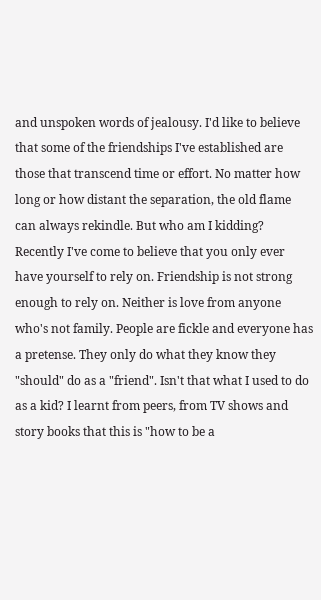and unspoken words of jealousy. I'd like to believe that some of the friendships I've established are those that transcend time or effort. No matter how long or how distant the separation, the old flame can always rekindle. But who am I kidding?  Recently I've come to believe that you only ever have yourself to rely on. Friendship is not strong enough to rely on. Neither is love from anyone who's not family. People are fickle and everyone has a pretense. They only do what they know they "should" do as a "friend". Isn't that what I used to do as a kid? I learnt from peers, from TV shows and story books that this is "how to be a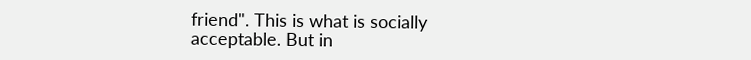friend". This is what is socially acceptable. But in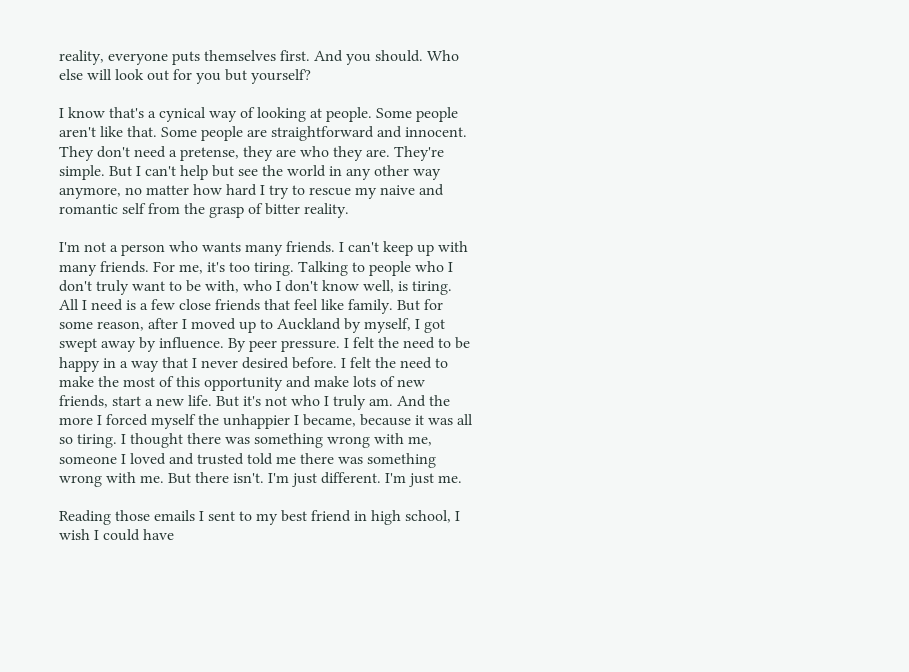reality, everyone puts themselves first. And you should. Who else will look out for you but yourself?

I know that's a cynical way of looking at people. Some people aren't like that. Some people are straightforward and innocent. They don't need a pretense, they are who they are. They're simple. But I can't help but see the world in any other way anymore, no matter how hard I try to rescue my naive and romantic self from the grasp of bitter reality.

I'm not a person who wants many friends. I can't keep up with many friends. For me, it's too tiring. Talking to people who I don't truly want to be with, who I don't know well, is tiring. All I need is a few close friends that feel like family. But for some reason, after I moved up to Auckland by myself, I got swept away by influence. By peer pressure. I felt the need to be happy in a way that I never desired before. I felt the need to make the most of this opportunity and make lots of new friends, start a new life. But it's not who I truly am. And the more I forced myself the unhappier I became, because it was all so tiring. I thought there was something wrong with me, someone I loved and trusted told me there was something wrong with me. But there isn't. I'm just different. I'm just me.

Reading those emails I sent to my best friend in high school, I wish I could have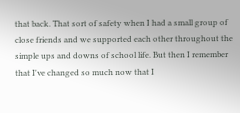that back. That sort of safety when I had a small group of close friends and we supported each other throughout the simple ups and downs of school life. But then I remember that I've changed so much now that I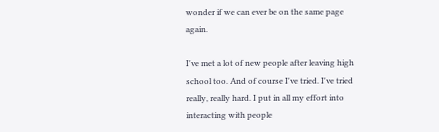wonder if we can ever be on the same page again.

I've met a lot of new people after leaving high school too. And of course I've tried. I've tried really, really hard. I put in all my effort into interacting with people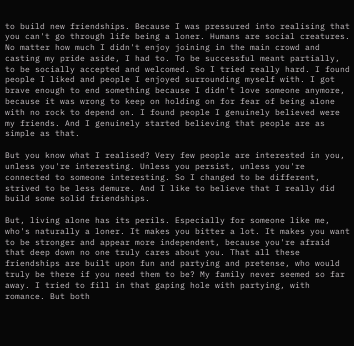to build new friendships. Because I was pressured into realising that you can't go through life being a loner. Humans are social creatures. No matter how much I didn't enjoy joining in the main crowd and casting my pride aside, I had to. To be successful meant partially, to be socially accepted and welcomed. So I tried really hard. I found people I liked and people I enjoyed surrounding myself with. I got brave enough to end something because I didn't love someone anymore, because it was wrong to keep on holding on for fear of being alone with no rock to depend on. I found people I genuinely believed were my friends. And I genuinely started believing that people are as simple as that.

But you know what I realised? Very few people are interested in you, unless you're interesting. Unless you persist, unless you're connected to someone interesting. So I changed to be different, strived to be less demure. And I like to believe that I really did build some solid friendships.

But, living alone has its perils. Especially for someone like me, who's naturally a loner. It makes you bitter a lot. It makes you want to be stronger and appear more independent, because you're afraid that deep down no one truly cares about you. That all these friendships are built upon fun and partying and pretense, who would truly be there if you need them to be? My family never seemed so far away. I tried to fill in that gaping hole with partying, with romance. But both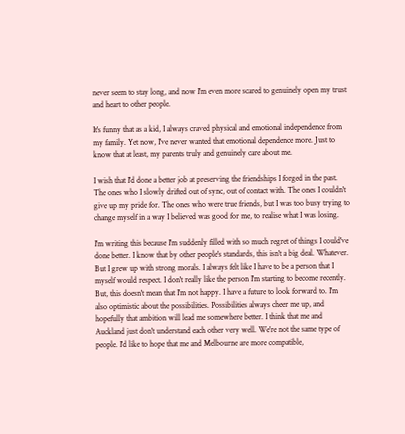never seem to stay long, and now I'm even more scared to genuinely open my trust and heart to other people.

It's funny that as a kid, I always craved physical and emotional independence from my family. Yet now, I've never wanted that emotional dependence more. Just to know that at least, my parents truly and genuinely care about me.

I wish that I'd done a better job at preserving the friendships I forged in the past. The ones who I slowly drifted out of sync, out of contact with. The ones I couldn't give up my pride for. The ones who were true friends, but I was too busy trying to change myself in a way I believed was good for me, to realise what I was losing.

I'm writing this because I'm suddenly filled with so much regret of things I could've done better. I know that by other people's standards, this isn't a big deal. Whatever. But I grew up with strong morals. I always felt like I have to be a person that I myself would respect. I don't really like the person I'm starting to become recently. But, this doesn't mean that I'm not happy. I have a future to look forward to. I'm also optimistic about the possibilities. Possibilities always cheer me up, and hopefully that ambition will lead me somewhere better. I think that me and Auckland just don't understand each other very well. We're not the same type of people. I'd like to hope that me and Melbourne are more compatible,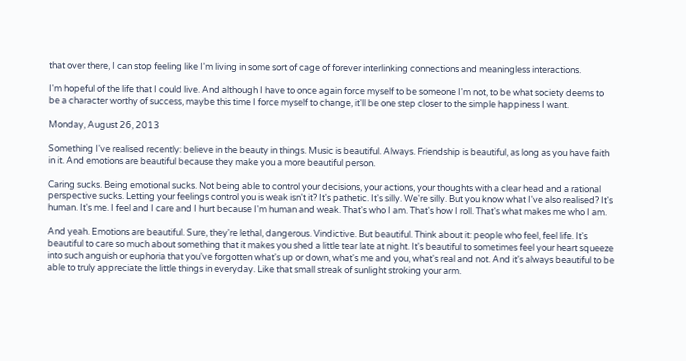that over there, I can stop feeling like I'm living in some sort of cage of forever interlinking connections and meaningless interactions.

I'm hopeful of the life that I could live. And although I have to once again force myself to be someone I'm not, to be what society deems to be a character worthy of success, maybe this time I force myself to change, it'll be one step closer to the simple happiness I want.

Monday, August 26, 2013

Something I've realised recently: believe in the beauty in things. Music is beautiful. Always. Friendship is beautiful, as long as you have faith in it. And emotions are beautiful because they make you a more beautiful person.

Caring sucks. Being emotional sucks. Not being able to control your decisions, your actions, your thoughts with a clear head and a rational perspective sucks. Letting your feelings control you is weak isn't it? It's pathetic. It's silly. We're silly. But you know what I've also realised? It's human. It's me. I feel and I care and I hurt because I'm human and weak. That's who I am. That's how I roll. That's what makes me who I am.

And yeah. Emotions are beautiful. Sure, they're lethal, dangerous. Vindictive. But beautiful. Think about it: people who feel, feel life. It's beautiful to care so much about something that it makes you shed a little tear late at night. It's beautiful to sometimes feel your heart squeeze into such anguish or euphoria that you've forgotten what's up or down, what's me and you, what's real and not. And it's always beautiful to be able to truly appreciate the little things in everyday. Like that small streak of sunlight stroking your arm.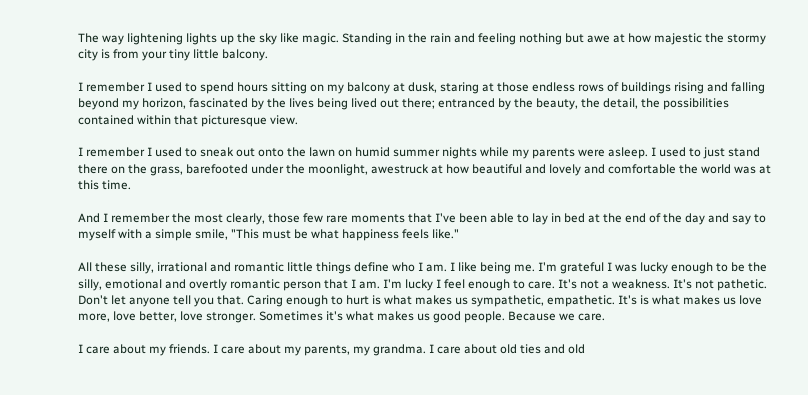The way lightening lights up the sky like magic. Standing in the rain and feeling nothing but awe at how majestic the stormy city is from your tiny little balcony.

I remember I used to spend hours sitting on my balcony at dusk, staring at those endless rows of buildings rising and falling beyond my horizon, fascinated by the lives being lived out there; entranced by the beauty, the detail, the possibilities contained within that picturesque view.

I remember I used to sneak out onto the lawn on humid summer nights while my parents were asleep. I used to just stand there on the grass, barefooted under the moonlight, awestruck at how beautiful and lovely and comfortable the world was at this time.

And I remember the most clearly, those few rare moments that I've been able to lay in bed at the end of the day and say to myself with a simple smile, "This must be what happiness feels like."

All these silly, irrational and romantic little things define who I am. I like being me. I'm grateful I was lucky enough to be the silly, emotional and overtly romantic person that I am. I'm lucky I feel enough to care. It's not a weakness. It's not pathetic. Don't let anyone tell you that. Caring enough to hurt is what makes us sympathetic, empathetic. It's is what makes us love more, love better, love stronger. Sometimes it's what makes us good people. Because we care.

I care about my friends. I care about my parents, my grandma. I care about old ties and old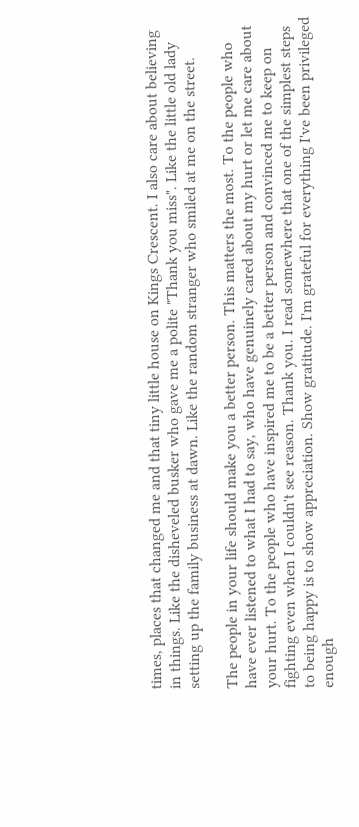times, places that changed me and that tiny little house on Kings Crescent. I also care about believing in things. Like the disheveled busker who gave me a polite "Thank you miss". Like the little old lady setting up the family business at dawn. Like the random stranger who smiled at me on the street.

The people in your life should make you a better person. This matters the most. To the people who have ever listened to what I had to say, who have genuinely cared about my hurt or let me care about your hurt. To the people who have inspired me to be a better person and convinced me to keep on fighting even when I couldn't see reason. Thank you. I read somewhere that one of the simplest steps to being happy is to show appreciation. Show gratitude. I'm grateful for everything I've been privileged enough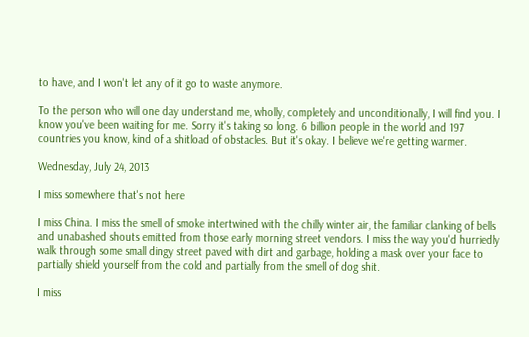to have, and I won't let any of it go to waste anymore.

To the person who will one day understand me, wholly, completely and unconditionally, I will find you. I know you've been waiting for me. Sorry it's taking so long. 6 billion people in the world and 197 countries you know, kind of a shitload of obstacles. But it's okay. I believe we're getting warmer.

Wednesday, July 24, 2013

I miss somewhere that's not here

I miss China. I miss the smell of smoke intertwined with the chilly winter air, the familiar clanking of bells and unabashed shouts emitted from those early morning street vendors. I miss the way you'd hurriedly walk through some small dingy street paved with dirt and garbage, holding a mask over your face to partially shield yourself from the cold and partially from the smell of dog shit.

I miss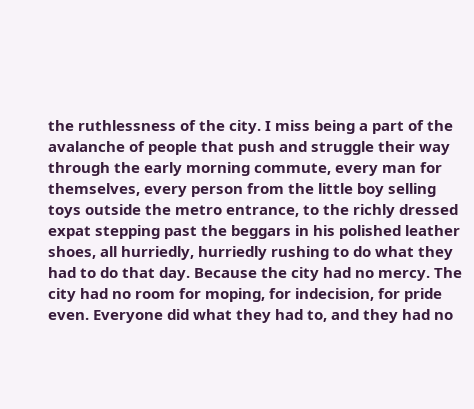the ruthlessness of the city. I miss being a part of the avalanche of people that push and struggle their way through the early morning commute, every man for themselves, every person from the little boy selling toys outside the metro entrance, to the richly dressed expat stepping past the beggars in his polished leather shoes, all hurriedly, hurriedly rushing to do what they had to do that day. Because the city had no mercy. The city had no room for moping, for indecision, for pride even. Everyone did what they had to, and they had no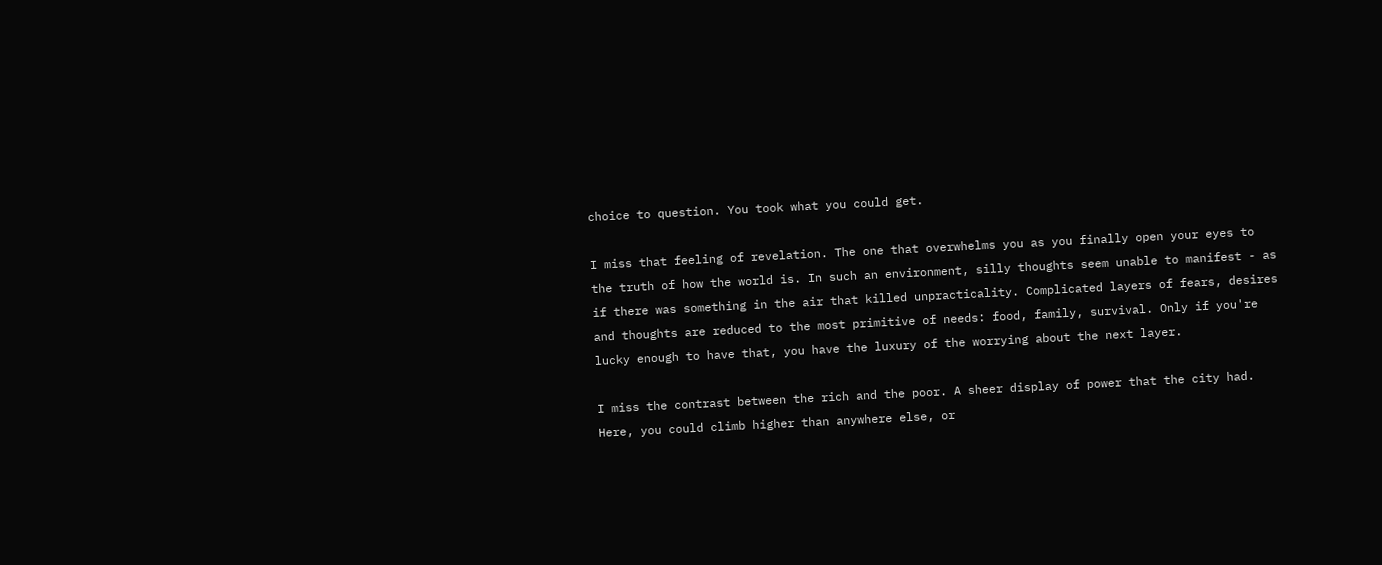choice to question. You took what you could get.

I miss that feeling of revelation. The one that overwhelms you as you finally open your eyes to the truth of how the world is. In such an environment, silly thoughts seem unable to manifest - as if there was something in the air that killed unpracticality. Complicated layers of fears, desires and thoughts are reduced to the most primitive of needs: food, family, survival. Only if you're lucky enough to have that, you have the luxury of the worrying about the next layer.

I miss the contrast between the rich and the poor. A sheer display of power that the city had. Here, you could climb higher than anywhere else, or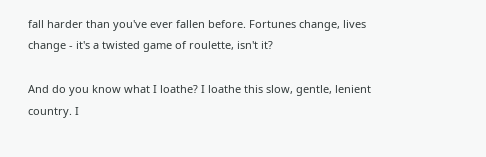fall harder than you've ever fallen before. Fortunes change, lives change - it's a twisted game of roulette, isn't it?

And do you know what I loathe? I loathe this slow, gentle, lenient country. I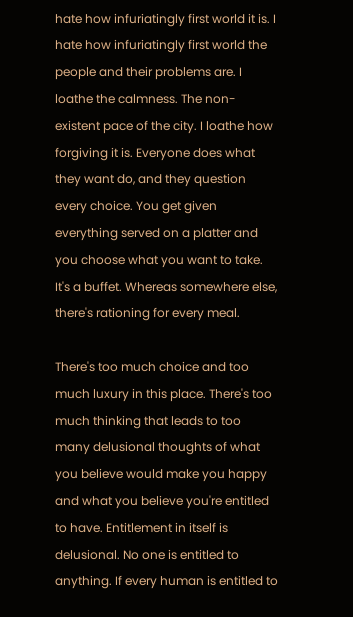hate how infuriatingly first world it is. I hate how infuriatingly first world the people and their problems are. I loathe the calmness. The non-existent pace of the city. I loathe how forgiving it is. Everyone does what they want do, and they question every choice. You get given everything served on a platter and you choose what you want to take. It's a buffet. Whereas somewhere else, there's rationing for every meal.

There's too much choice and too much luxury in this place. There's too much thinking that leads to too many delusional thoughts of what you believe would make you happy and what you believe you're entitled to have. Entitlement in itself is delusional. No one is entitled to anything. If every human is entitled to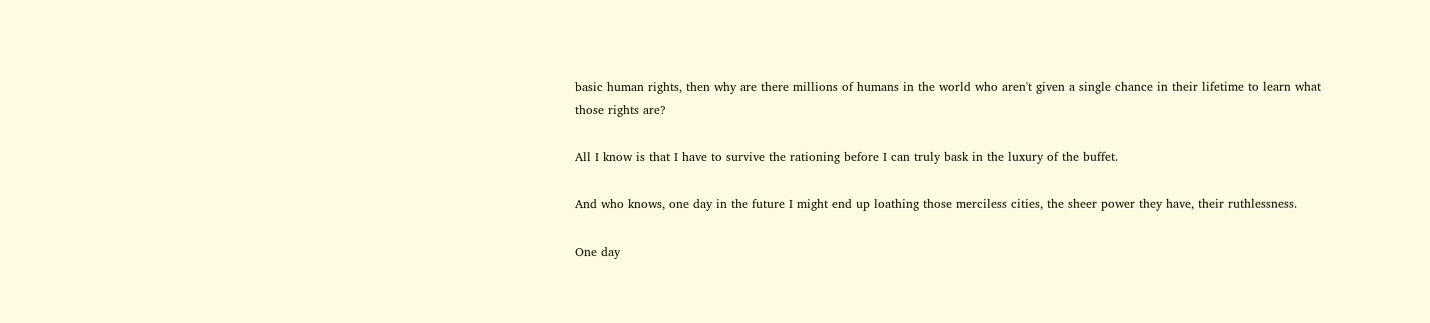basic human rights, then why are there millions of humans in the world who aren't given a single chance in their lifetime to learn what those rights are?

All I know is that I have to survive the rationing before I can truly bask in the luxury of the buffet.

And who knows, one day in the future I might end up loathing those merciless cities, the sheer power they have, their ruthlessness.

One day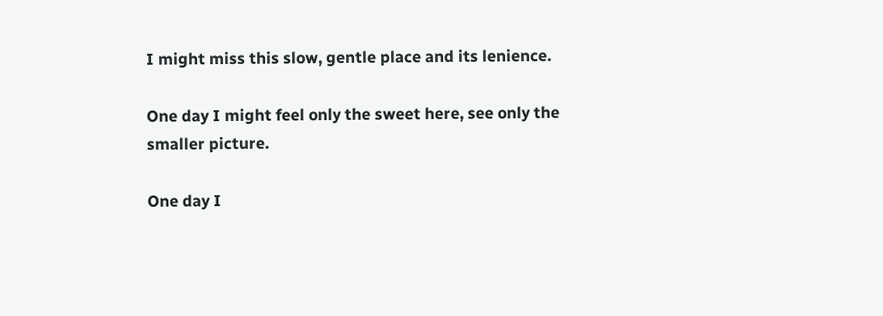I might miss this slow, gentle place and its lenience.

One day I might feel only the sweet here, see only the smaller picture.

One day I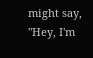might say, "Hey, I'm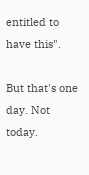entitled to have this".

But that's one day. Not today.